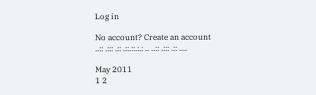Log in

No account? Create an account
..:: .::: .:: .::.::.:.: .. ..:: .::: .:: ....

May 2011
1 2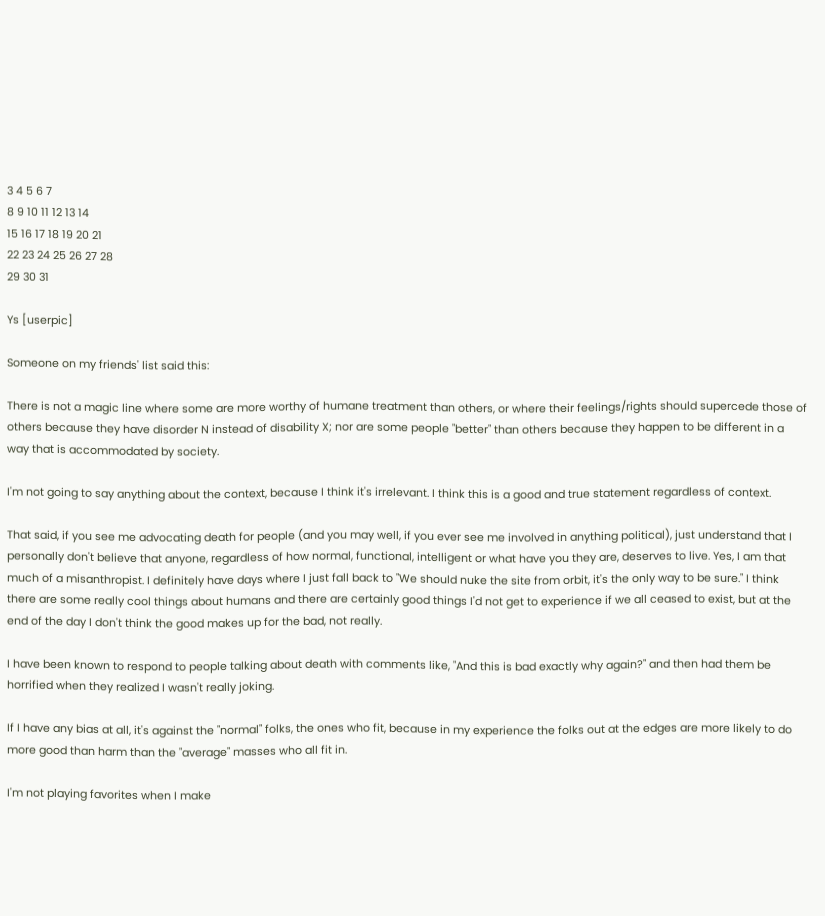3 4 5 6 7
8 9 10 11 12 13 14
15 16 17 18 19 20 21
22 23 24 25 26 27 28
29 30 31

Ys [userpic]

Someone on my friends' list said this:

There is not a magic line where some are more worthy of humane treatment than others, or where their feelings/rights should supercede those of others because they have disorder N instead of disability X; nor are some people "better" than others because they happen to be different in a way that is accommodated by society.

I'm not going to say anything about the context, because I think it's irrelevant. I think this is a good and true statement regardless of context.

That said, if you see me advocating death for people (and you may well, if you ever see me involved in anything political), just understand that I personally don't believe that anyone, regardless of how normal, functional, intelligent or what have you they are, deserves to live. Yes, I am that much of a misanthropist. I definitely have days where I just fall back to "We should nuke the site from orbit, it's the only way to be sure." I think there are some really cool things about humans and there are certainly good things I'd not get to experience if we all ceased to exist, but at the end of the day I don't think the good makes up for the bad, not really.

I have been known to respond to people talking about death with comments like, "And this is bad exactly why again?" and then had them be horrified when they realized I wasn't really joking.

If I have any bias at all, it's against the "normal" folks, the ones who fit, because in my experience the folks out at the edges are more likely to do more good than harm than the "average" masses who all fit in.

I'm not playing favorites when I make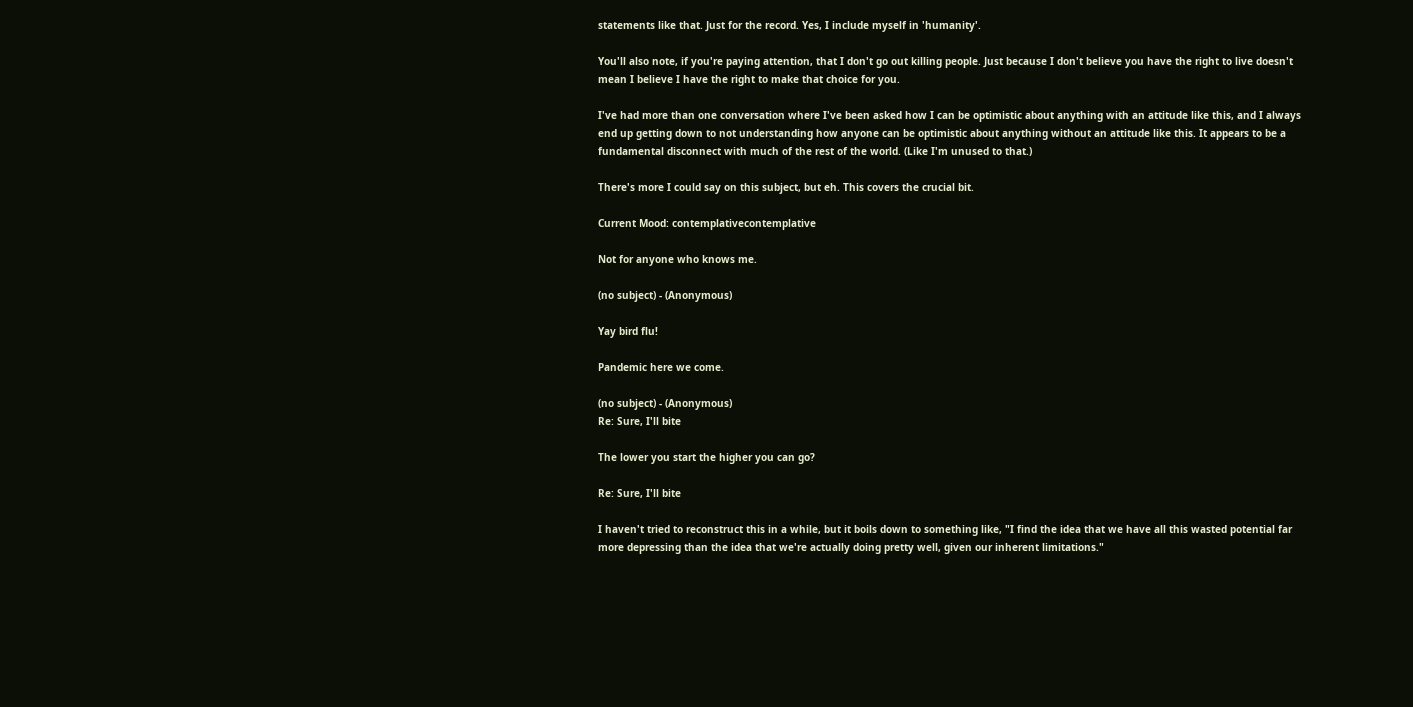statements like that. Just for the record. Yes, I include myself in 'humanity'.

You'll also note, if you're paying attention, that I don't go out killing people. Just because I don't believe you have the right to live doesn't mean I believe I have the right to make that choice for you.

I've had more than one conversation where I've been asked how I can be optimistic about anything with an attitude like this, and I always end up getting down to not understanding how anyone can be optimistic about anything without an attitude like this. It appears to be a fundamental disconnect with much of the rest of the world. (Like I'm unused to that.)

There's more I could say on this subject, but eh. This covers the crucial bit.

Current Mood: contemplativecontemplative

Not for anyone who knows me.

(no subject) - (Anonymous)

Yay bird flu!

Pandemic here we come.

(no subject) - (Anonymous)
Re: Sure, I'll bite

The lower you start the higher you can go?

Re: Sure, I'll bite

I haven't tried to reconstruct this in a while, but it boils down to something like, "I find the idea that we have all this wasted potential far more depressing than the idea that we're actually doing pretty well, given our inherent limitations."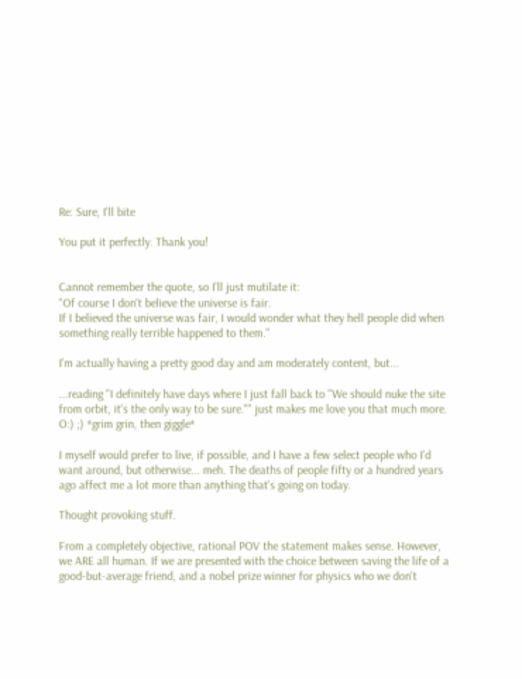Re: Sure, I'll bite

You put it perfectly. Thank you!


Cannot remember the quote, so I'll just mutilate it:
"Of course I don't believe the universe is fair.
If I believed the universe was fair, I would wonder what they hell people did when something really terrible happened to them."

I'm actually having a pretty good day and am moderately content, but...

...reading "I definitely have days where I just fall back to "We should nuke the site from orbit, it's the only way to be sure."" just makes me love you that much more. O:) ;) *grim grin, then giggle*

I myself would prefer to live, if possible, and I have a few select people who I'd want around, but otherwise... meh. The deaths of people fifty or a hundred years ago affect me a lot more than anything that's going on today.

Thought provoking stuff.

From a completely objective, rational POV the statement makes sense. However, we ARE all human. If we are presented with the choice between saving the life of a good-but-average friend, and a nobel prize winner for physics who we don't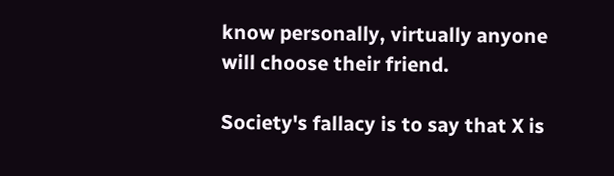know personally, virtually anyone will choose their friend.

Society's fallacy is to say that X is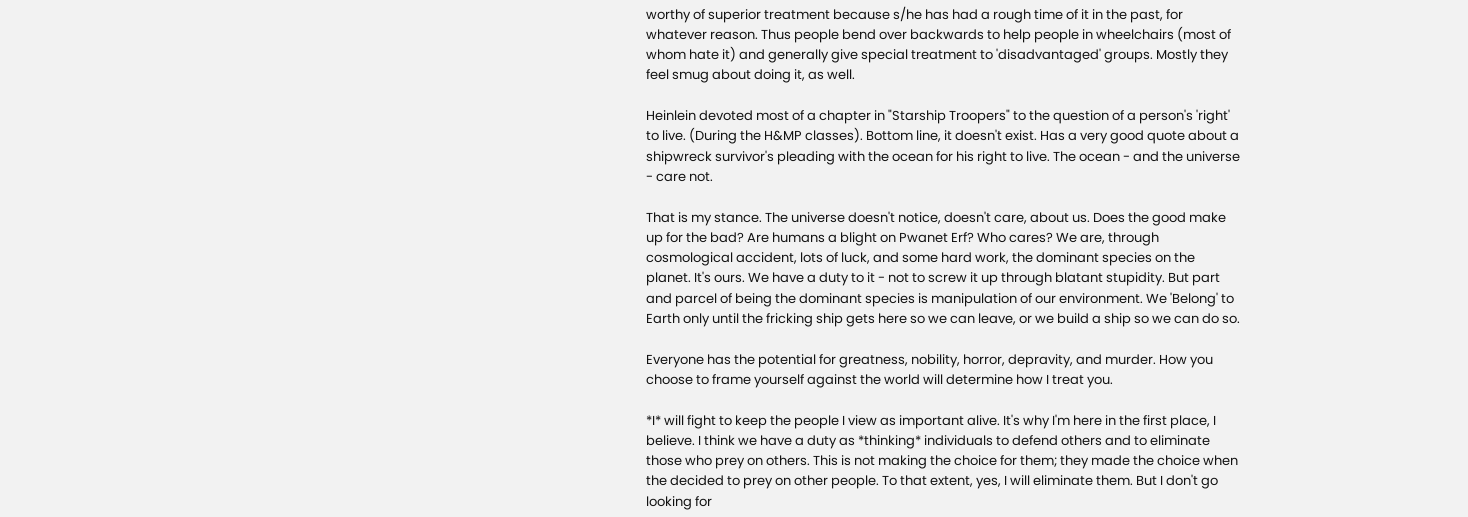worthy of superior treatment because s/he has had a rough time of it in the past, for whatever reason. Thus people bend over backwards to help people in wheelchairs (most of whom hate it) and generally give special treatment to 'disadvantaged' groups. Mostly they feel smug about doing it, as well.

Heinlein devoted most of a chapter in "Starship Troopers" to the question of a person's 'right' to live. (During the H&MP classes). Bottom line, it doesn't exist. Has a very good quote about a shipwreck survivor's pleading with the ocean for his right to live. The ocean - and the universe - care not.

That is my stance. The universe doesn't notice, doesn't care, about us. Does the good make up for the bad? Are humans a blight on Pwanet Erf? Who cares? We are, through cosmological accident, lots of luck, and some hard work, the dominant species on the planet. It's ours. We have a duty to it - not to screw it up through blatant stupidity. But part and parcel of being the dominant species is manipulation of our environment. We 'Belong' to Earth only until the fricking ship gets here so we can leave, or we build a ship so we can do so.

Everyone has the potential for greatness, nobility, horror, depravity, and murder. How you choose to frame yourself against the world will determine how I treat you.

*I* will fight to keep the people I view as important alive. It's why I'm here in the first place, I believe. I think we have a duty as *thinking* individuals to defend others and to eliminate those who prey on others. This is not making the choice for them; they made the choice when the decided to prey on other people. To that extent, yes, I will eliminate them. But I don't go looking for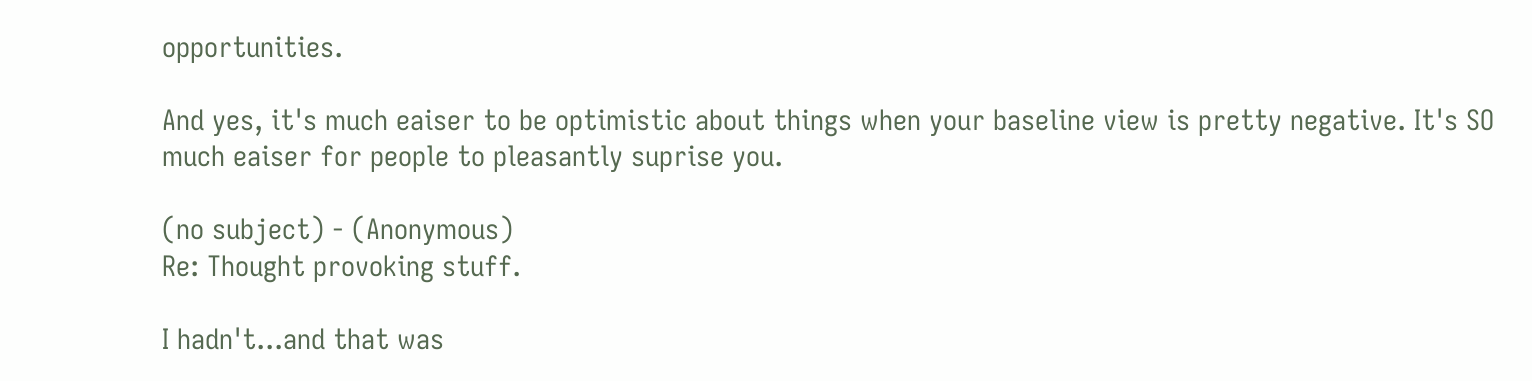opportunities.

And yes, it's much eaiser to be optimistic about things when your baseline view is pretty negative. It's SO much eaiser for people to pleasantly suprise you.

(no subject) - (Anonymous)
Re: Thought provoking stuff.

I hadn't...and that was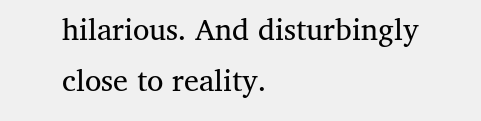hilarious. And disturbingly close to reality.